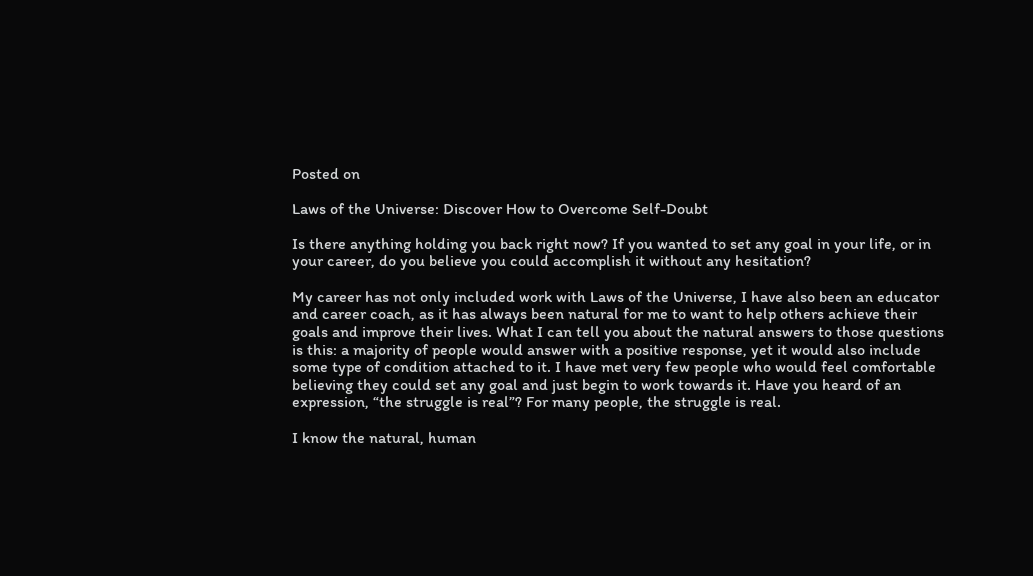Posted on

Laws of the Universe: Discover How to Overcome Self-Doubt

Is there anything holding you back right now? If you wanted to set any goal in your life, or in your career, do you believe you could accomplish it without any hesitation?

My career has not only included work with Laws of the Universe, I have also been an educator and career coach, as it has always been natural for me to want to help others achieve their goals and improve their lives. What I can tell you about the natural answers to those questions is this: a majority of people would answer with a positive response, yet it would also include some type of condition attached to it. I have met very few people who would feel comfortable believing they could set any goal and just begin to work towards it. Have you heard of an expression, “the struggle is real”? For many people, the struggle is real.

I know the natural, human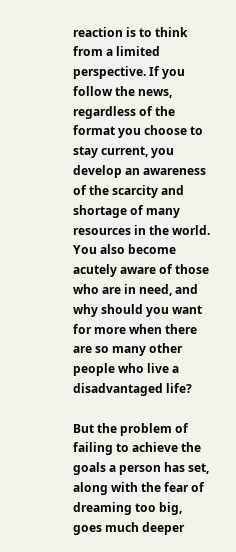reaction is to think from a limited perspective. If you follow the news, regardless of the format you choose to stay current, you develop an awareness of the scarcity and shortage of many resources in the world. You also become acutely aware of those who are in need, and why should you want for more when there are so many other people who live a disadvantaged life?

But the problem of failing to achieve the goals a person has set, along with the fear of dreaming too big, goes much deeper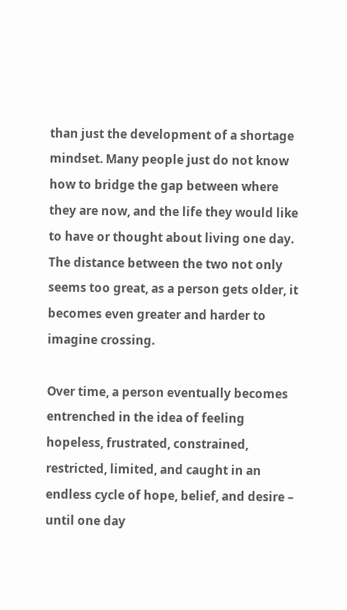than just the development of a shortage mindset. Many people just do not know how to bridge the gap between where they are now, and the life they would like to have or thought about living one day. The distance between the two not only seems too great, as a person gets older, it becomes even greater and harder to imagine crossing.

Over time, a person eventually becomes entrenched in the idea of feeling hopeless, frustrated, constrained, restricted, limited, and caught in an endless cycle of hope, belief, and desire – until one day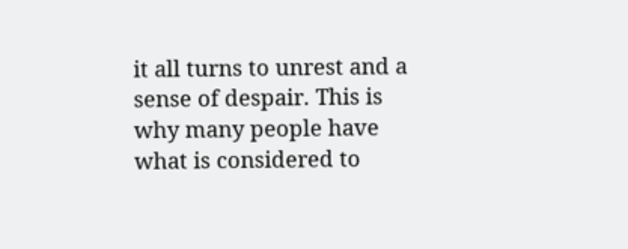it all turns to unrest and a sense of despair. This is why many people have what is considered to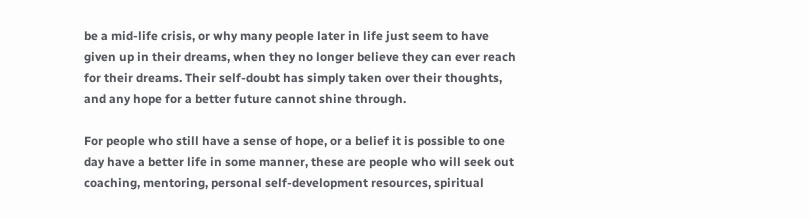be a mid-life crisis, or why many people later in life just seem to have given up in their dreams, when they no longer believe they can ever reach for their dreams. Their self-doubt has simply taken over their thoughts, and any hope for a better future cannot shine through.

For people who still have a sense of hope, or a belief it is possible to one day have a better life in some manner, these are people who will seek out coaching, mentoring, personal self-development resources, spiritual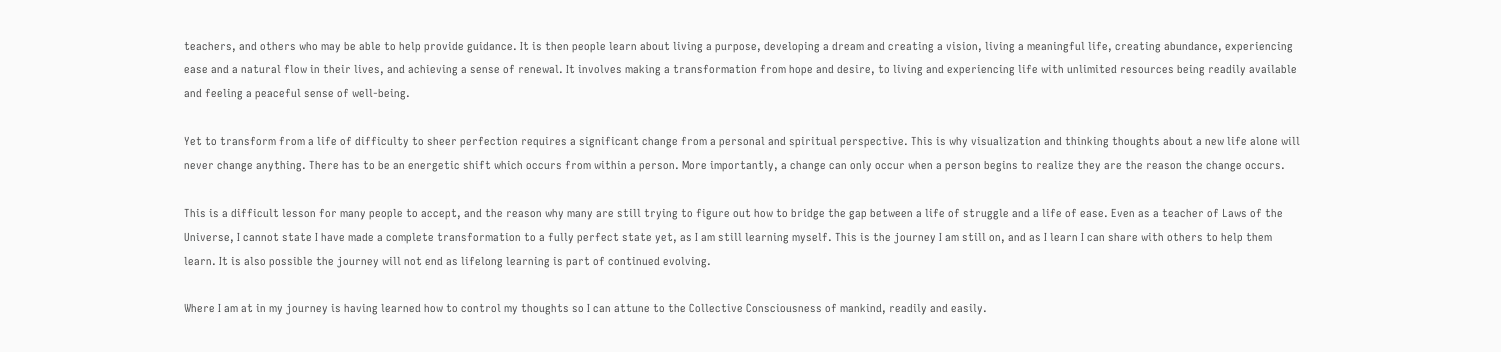teachers, and others who may be able to help provide guidance. It is then people learn about living a purpose, developing a dream and creating a vision, living a meaningful life, creating abundance, experiencing ease and a natural flow in their lives, and achieving a sense of renewal. It involves making a transformation from hope and desire, to living and experiencing life with unlimited resources being readily available and feeling a peaceful sense of well-being.

Yet to transform from a life of difficulty to sheer perfection requires a significant change from a personal and spiritual perspective. This is why visualization and thinking thoughts about a new life alone will never change anything. There has to be an energetic shift which occurs from within a person. More importantly, a change can only occur when a person begins to realize they are the reason the change occurs.

This is a difficult lesson for many people to accept, and the reason why many are still trying to figure out how to bridge the gap between a life of struggle and a life of ease. Even as a teacher of Laws of the Universe, I cannot state I have made a complete transformation to a fully perfect state yet, as I am still learning myself. This is the journey I am still on, and as I learn I can share with others to help them learn. It is also possible the journey will not end as lifelong learning is part of continued evolving.

Where I am at in my journey is having learned how to control my thoughts so I can attune to the Collective Consciousness of mankind, readily and easily.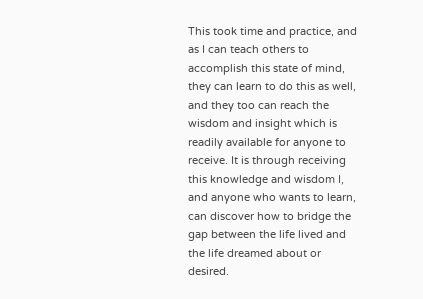This took time and practice, and as I can teach others to accomplish this state of mind, they can learn to do this as well, and they too can reach the wisdom and insight which is readily available for anyone to receive. It is through receiving this knowledge and wisdom I, and anyone who wants to learn, can discover how to bridge the gap between the life lived and the life dreamed about or desired.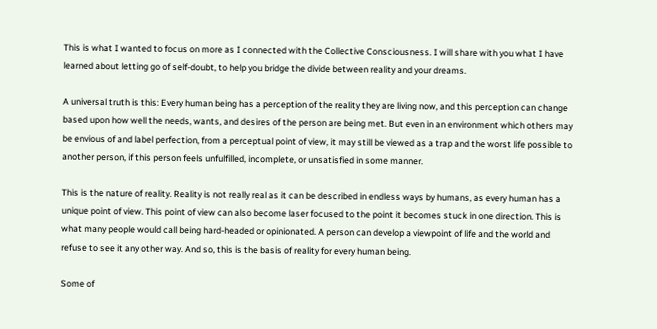This is what I wanted to focus on more as I connected with the Collective Consciousness. I will share with you what I have learned about letting go of self-doubt, to help you bridge the divide between reality and your dreams.

A universal truth is this: Every human being has a perception of the reality they are living now, and this perception can change based upon how well the needs, wants, and desires of the person are being met. But even in an environment which others may be envious of and label perfection, from a perceptual point of view, it may still be viewed as a trap and the worst life possible to another person, if this person feels unfulfilled, incomplete, or unsatisfied in some manner.

This is the nature of reality. Reality is not really real as it can be described in endless ways by humans, as every human has a unique point of view. This point of view can also become laser focused to the point it becomes stuck in one direction. This is what many people would call being hard-headed or opinionated. A person can develop a viewpoint of life and the world and refuse to see it any other way. And so, this is the basis of reality for every human being.

Some of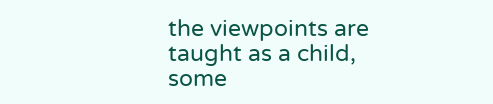the viewpoints are taught as a child, some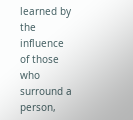learned by the influence of those who surround a person,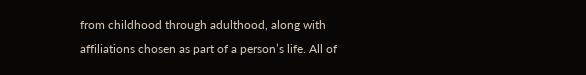from childhood through adulthood, along with affiliations chosen as part of a person’s life. All of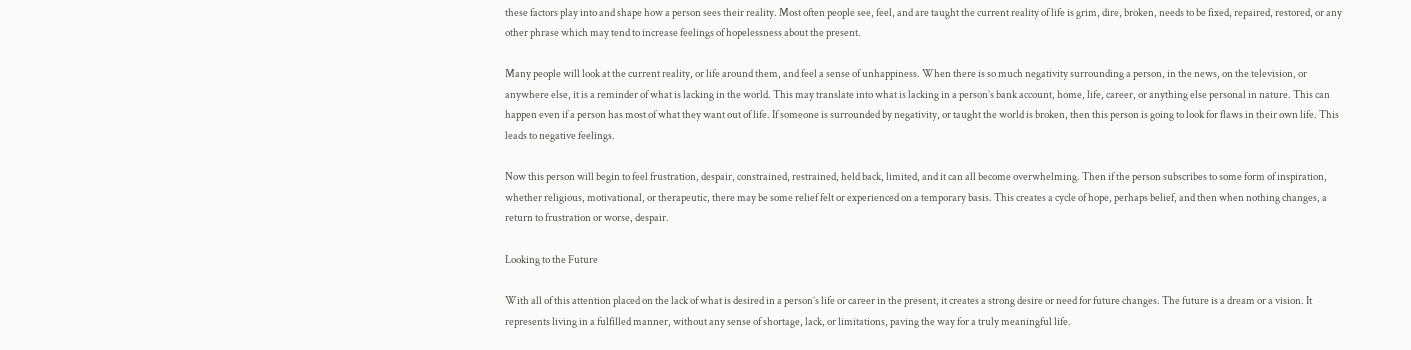these factors play into and shape how a person sees their reality. Most often people see, feel, and are taught the current reality of life is grim, dire, broken, needs to be fixed, repaired, restored, or any other phrase which may tend to increase feelings of hopelessness about the present.

Many people will look at the current reality, or life around them, and feel a sense of unhappiness. When there is so much negativity surrounding a person, in the news, on the television, or anywhere else, it is a reminder of what is lacking in the world. This may translate into what is lacking in a person’s bank account, home, life, career, or anything else personal in nature. This can happen even if a person has most of what they want out of life. If someone is surrounded by negativity, or taught the world is broken, then this person is going to look for flaws in their own life. This leads to negative feelings.

Now this person will begin to feel frustration, despair, constrained, restrained, held back, limited, and it can all become overwhelming. Then if the person subscribes to some form of inspiration, whether religious, motivational, or therapeutic, there may be some relief felt or experienced on a temporary basis. This creates a cycle of hope, perhaps belief, and then when nothing changes, a return to frustration or worse, despair.

Looking to the Future

With all of this attention placed on the lack of what is desired in a person’s life or career in the present, it creates a strong desire or need for future changes. The future is a dream or a vision. It represents living in a fulfilled manner, without any sense of shortage, lack, or limitations, paving the way for a truly meaningful life.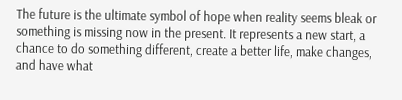The future is the ultimate symbol of hope when reality seems bleak or something is missing now in the present. It represents a new start, a chance to do something different, create a better life, make changes, and have what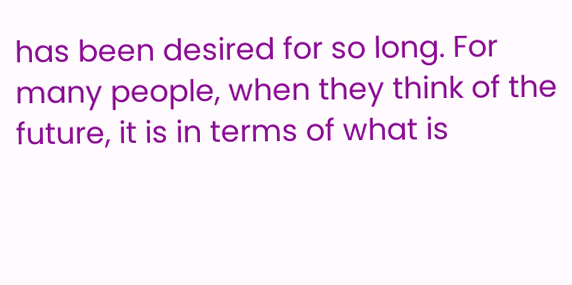has been desired for so long. For many people, when they think of the future, it is in terms of what is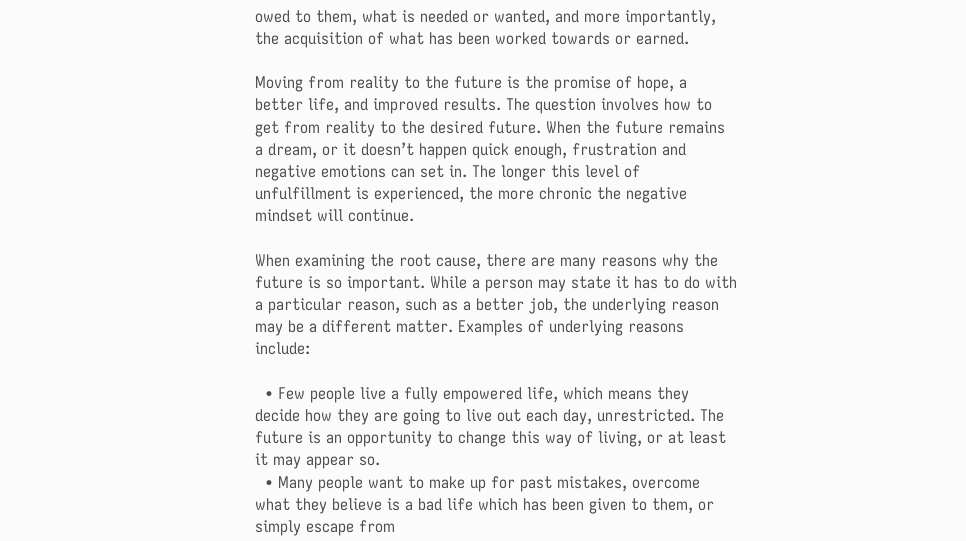owed to them, what is needed or wanted, and more importantly, the acquisition of what has been worked towards or earned.

Moving from reality to the future is the promise of hope, a better life, and improved results. The question involves how to get from reality to the desired future. When the future remains a dream, or it doesn’t happen quick enough, frustration and negative emotions can set in. The longer this level of unfulfillment is experienced, the more chronic the negative mindset will continue.

When examining the root cause, there are many reasons why the future is so important. While a person may state it has to do with a particular reason, such as a better job, the underlying reason may be a different matter. Examples of underlying reasons include:

  • Few people live a fully empowered life, which means they decide how they are going to live out each day, unrestricted. The future is an opportunity to change this way of living, or at least it may appear so.
  • Many people want to make up for past mistakes, overcome what they believe is a bad life which has been given to them, or simply escape from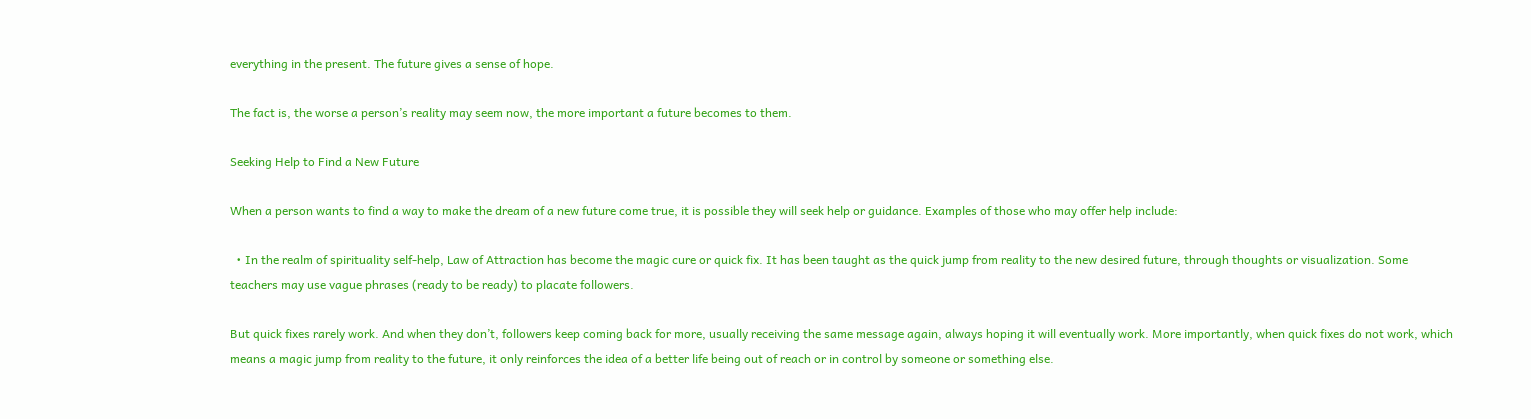everything in the present. The future gives a sense of hope.

The fact is, the worse a person’s reality may seem now, the more important a future becomes to them.

Seeking Help to Find a New Future

When a person wants to find a way to make the dream of a new future come true, it is possible they will seek help or guidance. Examples of those who may offer help include:

  • In the realm of spirituality self-help, Law of Attraction has become the magic cure or quick fix. It has been taught as the quick jump from reality to the new desired future, through thoughts or visualization. Some teachers may use vague phrases (ready to be ready) to placate followers.

But quick fixes rarely work. And when they don’t, followers keep coming back for more, usually receiving the same message again, always hoping it will eventually work. More importantly, when quick fixes do not work, which means a magic jump from reality to the future, it only reinforces the idea of a better life being out of reach or in control by someone or something else.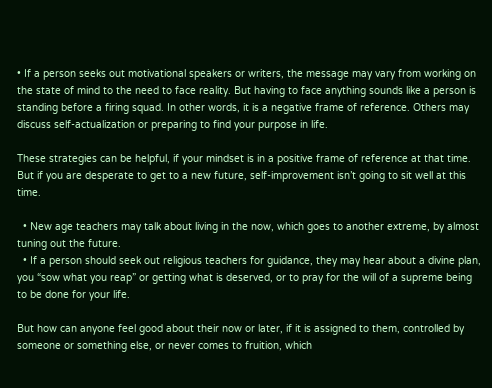• If a person seeks out motivational speakers or writers, the message may vary from working on the state of mind to the need to face reality. But having to face anything sounds like a person is standing before a firing squad. In other words, it is a negative frame of reference. Others may discuss self-actualization or preparing to find your purpose in life.

These strategies can be helpful, if your mindset is in a positive frame of reference at that time. But if you are desperate to get to a new future, self-improvement isn’t going to sit well at this time.

  • New age teachers may talk about living in the now, which goes to another extreme, by almost tuning out the future.
  • If a person should seek out religious teachers for guidance, they may hear about a divine plan, you “sow what you reap” or getting what is deserved, or to pray for the will of a supreme being to be done for your life.

But how can anyone feel good about their now or later, if it is assigned to them, controlled by someone or something else, or never comes to fruition, which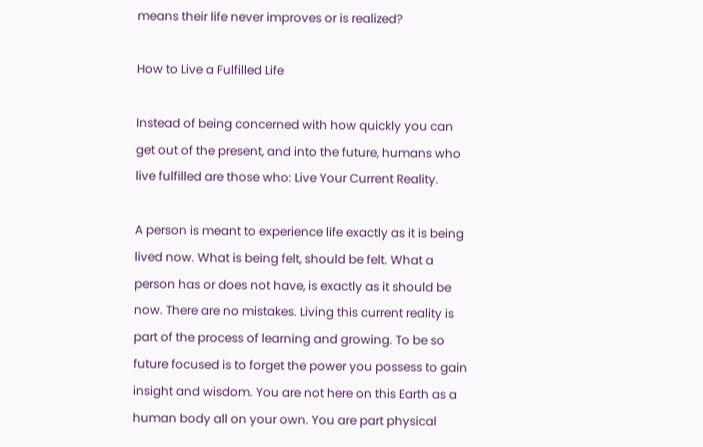means their life never improves or is realized?

How to Live a Fulfilled Life

Instead of being concerned with how quickly you can get out of the present, and into the future, humans who live fulfilled are those who: Live Your Current Reality.

A person is meant to experience life exactly as it is being lived now. What is being felt, should be felt. What a person has or does not have, is exactly as it should be now. There are no mistakes. Living this current reality is part of the process of learning and growing. To be so future focused is to forget the power you possess to gain insight and wisdom. You are not here on this Earth as a human body all on your own. You are part physical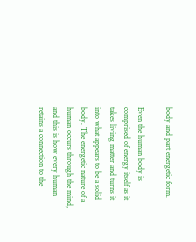body and part energetic form.

Even the human body is comprised of energy itself as it takes living matter and turns it into what appears to be a solid body. The energetic nature of a human occurs through the mind, and this is how every human retains a connection to the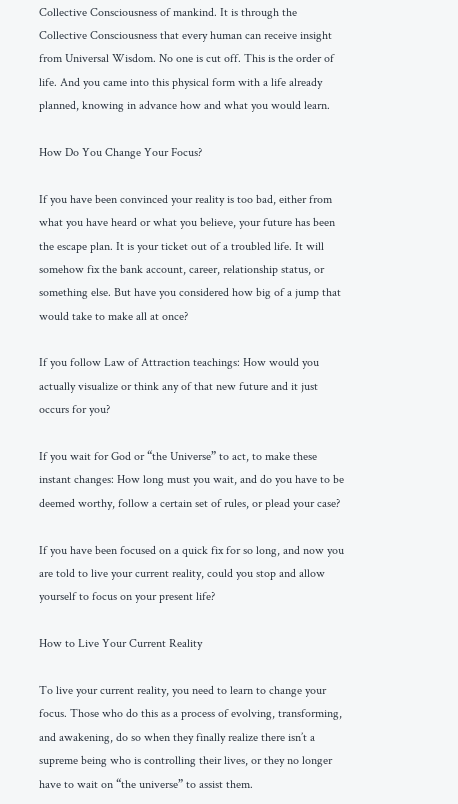Collective Consciousness of mankind. It is through the Collective Consciousness that every human can receive insight from Universal Wisdom. No one is cut off. This is the order of life. And you came into this physical form with a life already planned, knowing in advance how and what you would learn.

How Do You Change Your Focus?

If you have been convinced your reality is too bad, either from what you have heard or what you believe, your future has been the escape plan. It is your ticket out of a troubled life. It will somehow fix the bank account, career, relationship status, or something else. But have you considered how big of a jump that would take to make all at once?

If you follow Law of Attraction teachings: How would you actually visualize or think any of that new future and it just occurs for you?

If you wait for God or “the Universe” to act, to make these instant changes: How long must you wait, and do you have to be deemed worthy, follow a certain set of rules, or plead your case?

If you have been focused on a quick fix for so long, and now you are told to live your current reality, could you stop and allow yourself to focus on your present life?

How to Live Your Current Reality

To live your current reality, you need to learn to change your focus. Those who do this as a process of evolving, transforming, and awakening, do so when they finally realize there isn’t a supreme being who is controlling their lives, or they no longer have to wait on “the universe” to assist them.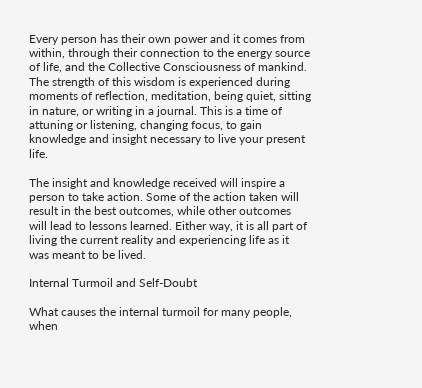Every person has their own power and it comes from within, through their connection to the energy source of life, and the Collective Consciousness of mankind. The strength of this wisdom is experienced during moments of reflection, meditation, being quiet, sitting in nature, or writing in a journal. This is a time of attuning or listening, changing focus, to gain knowledge and insight necessary to live your present life.

The insight and knowledge received will inspire a person to take action. Some of the action taken will result in the best outcomes, while other outcomes will lead to lessons learned. Either way, it is all part of living the current reality and experiencing life as it was meant to be lived.

Internal Turmoil and Self-Doubt

What causes the internal turmoil for many people, when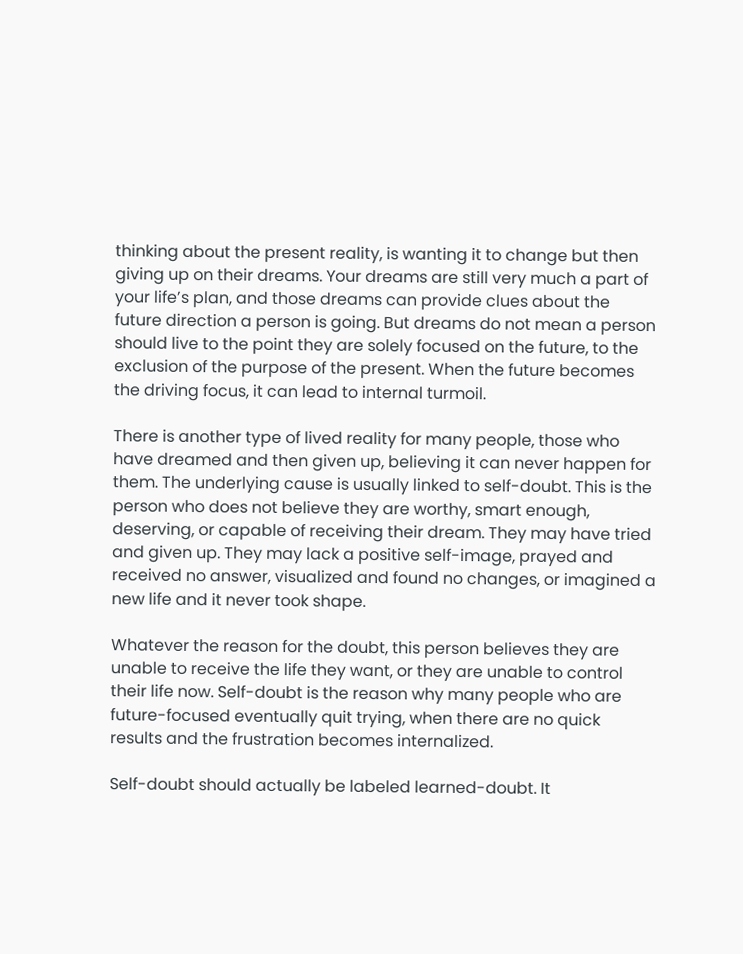thinking about the present reality, is wanting it to change but then giving up on their dreams. Your dreams are still very much a part of your life’s plan, and those dreams can provide clues about the future direction a person is going. But dreams do not mean a person should live to the point they are solely focused on the future, to the exclusion of the purpose of the present. When the future becomes the driving focus, it can lead to internal turmoil.

There is another type of lived reality for many people, those who have dreamed and then given up, believing it can never happen for them. The underlying cause is usually linked to self-doubt. This is the person who does not believe they are worthy, smart enough, deserving, or capable of receiving their dream. They may have tried and given up. They may lack a positive self-image, prayed and received no answer, visualized and found no changes, or imagined a new life and it never took shape.

Whatever the reason for the doubt, this person believes they are unable to receive the life they want, or they are unable to control their life now. Self-doubt is the reason why many people who are future-focused eventually quit trying, when there are no quick results and the frustration becomes internalized.

Self-doubt should actually be labeled learned-doubt. It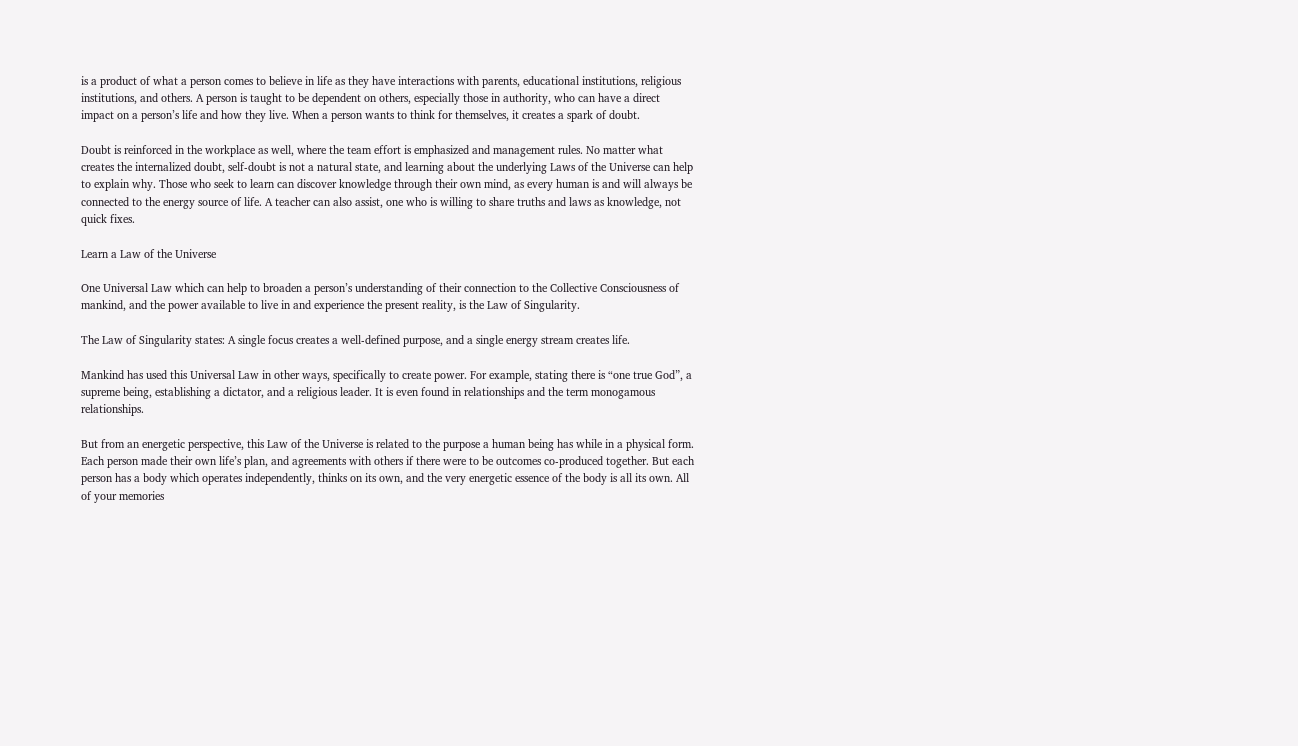is a product of what a person comes to believe in life as they have interactions with parents, educational institutions, religious institutions, and others. A person is taught to be dependent on others, especially those in authority, who can have a direct impact on a person’s life and how they live. When a person wants to think for themselves, it creates a spark of doubt.

Doubt is reinforced in the workplace as well, where the team effort is emphasized and management rules. No matter what creates the internalized doubt, self-doubt is not a natural state, and learning about the underlying Laws of the Universe can help to explain why. Those who seek to learn can discover knowledge through their own mind, as every human is and will always be connected to the energy source of life. A teacher can also assist, one who is willing to share truths and laws as knowledge, not quick fixes.

Learn a Law of the Universe

One Universal Law which can help to broaden a person’s understanding of their connection to the Collective Consciousness of mankind, and the power available to live in and experience the present reality, is the Law of Singularity.

The Law of Singularity states: A single focus creates a well-defined purpose, and a single energy stream creates life.

Mankind has used this Universal Law in other ways, specifically to create power. For example, stating there is “one true God”, a supreme being, establishing a dictator, and a religious leader. It is even found in relationships and the term monogamous relationships.

But from an energetic perspective, this Law of the Universe is related to the purpose a human being has while in a physical form. Each person made their own life’s plan, and agreements with others if there were to be outcomes co-produced together. But each person has a body which operates independently, thinks on its own, and the very energetic essence of the body is all its own. All of your memories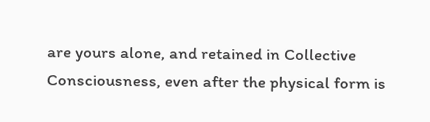are yours alone, and retained in Collective Consciousness, even after the physical form is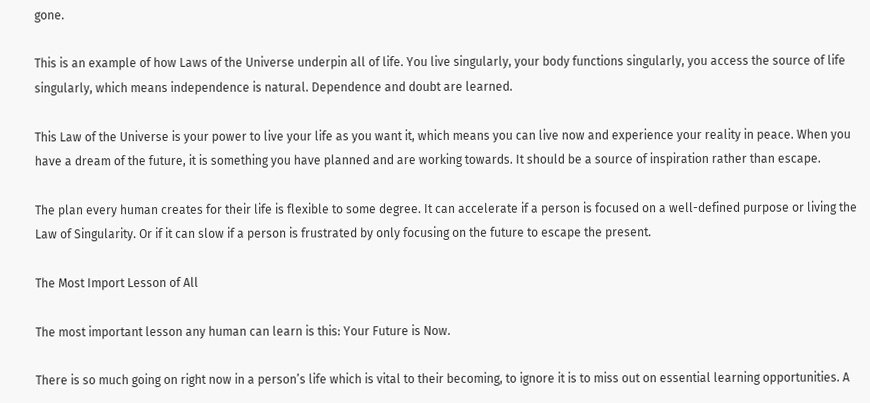gone.

This is an example of how Laws of the Universe underpin all of life. You live singularly, your body functions singularly, you access the source of life singularly, which means independence is natural. Dependence and doubt are learned.

This Law of the Universe is your power to live your life as you want it, which means you can live now and experience your reality in peace. When you have a dream of the future, it is something you have planned and are working towards. It should be a source of inspiration rather than escape.

The plan every human creates for their life is flexible to some degree. It can accelerate if a person is focused on a well-defined purpose or living the Law of Singularity. Or if it can slow if a person is frustrated by only focusing on the future to escape the present.

The Most Import Lesson of All

The most important lesson any human can learn is this: Your Future is Now.

There is so much going on right now in a person’s life which is vital to their becoming, to ignore it is to miss out on essential learning opportunities. A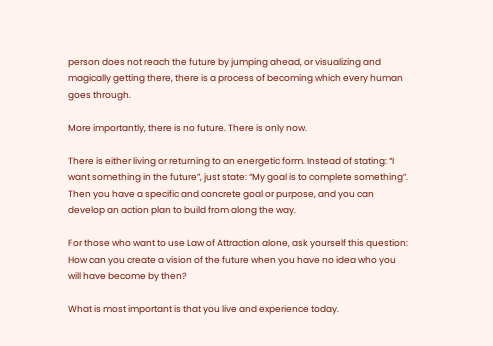person does not reach the future by jumping ahead, or visualizing and magically getting there, there is a process of becoming which every human goes through.

More importantly, there is no future. There is only now.

There is either living or returning to an energetic form. Instead of stating: “I want something in the future”, just state: “My goal is to complete something”. Then you have a specific and concrete goal or purpose, and you can develop an action plan to build from along the way.

For those who want to use Law of Attraction alone, ask yourself this question: How can you create a vision of the future when you have no idea who you will have become by then?

What is most important is that you live and experience today.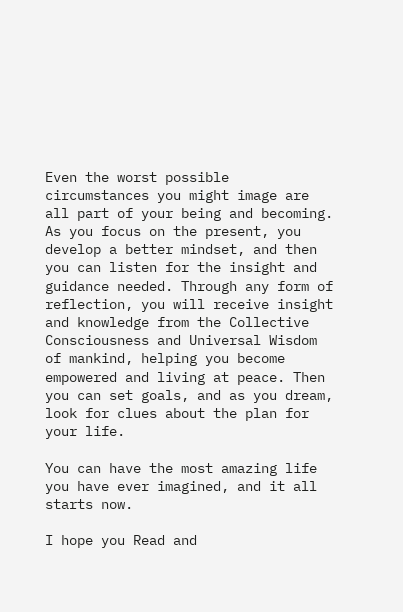Even the worst possible circumstances you might image are all part of your being and becoming. As you focus on the present, you develop a better mindset, and then you can listen for the insight and guidance needed. Through any form of reflection, you will receive insight and knowledge from the Collective Consciousness and Universal Wisdom of mankind, helping you become empowered and living at peace. Then you can set goals, and as you dream, look for clues about the plan for your life.

You can have the most amazing life you have ever imagined, and it all starts now.

I hope you Read and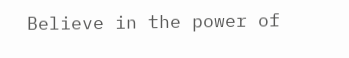Believe in the power of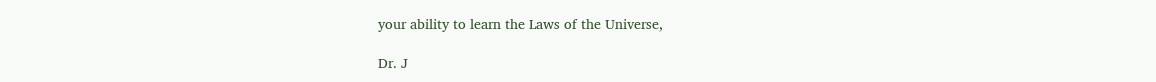your ability to learn the Laws of the Universe,

Dr. J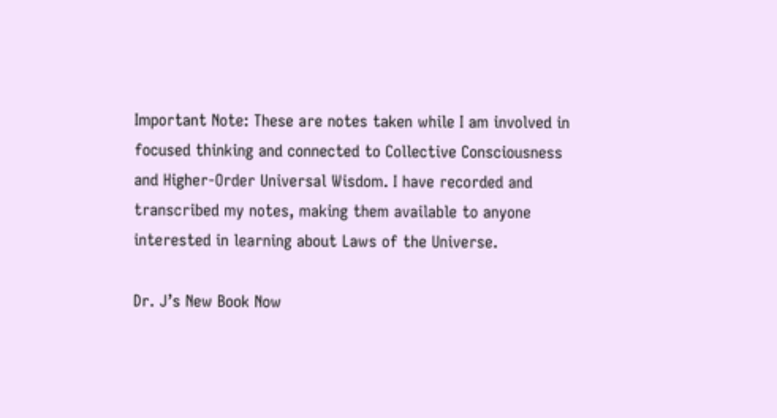Important Note: These are notes taken while I am involved in focused thinking and connected to Collective Consciousness and Higher-Order Universal Wisdom. I have recorded and transcribed my notes, making them available to anyone interested in learning about Laws of the Universe.

Dr. J’s New Book Now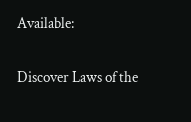Available:

Discover Laws of the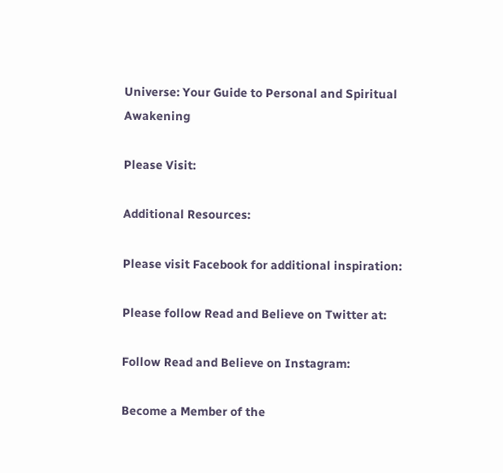Universe: Your Guide to Personal and Spiritual Awakening

Please Visit:

Additional Resources:

Please visit Facebook for additional inspiration:

Please follow Read and Believe on Twitter at:

Follow Read and Believe on Instagram:

Become a Member of the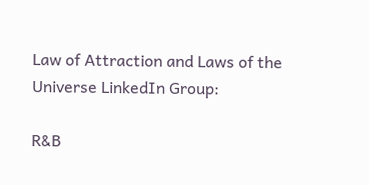Law of Attraction and Laws of the Universe LinkedIn Group:

R&B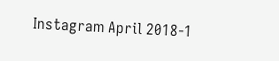Instagram April 2018-1